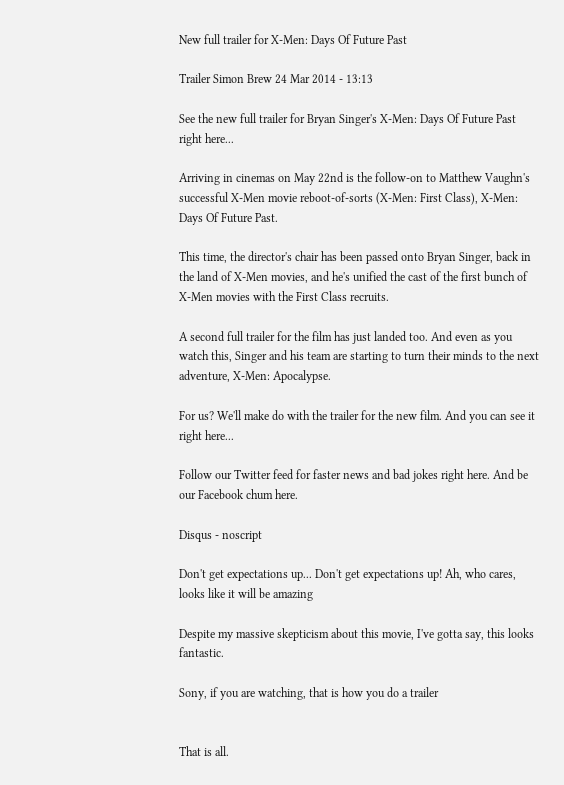New full trailer for X-Men: Days Of Future Past

Trailer Simon Brew 24 Mar 2014 - 13:13

See the new full trailer for Bryan Singer's X-Men: Days Of Future Past right here...

Arriving in cinemas on May 22nd is the follow-on to Matthew Vaughn's successful X-Men movie reboot-of-sorts (X-Men: First Class), X-Men: Days Of Future Past.

This time, the director's chair has been passed onto Bryan Singer, back in the land of X-Men movies, and he's unified the cast of the first bunch of X-Men movies with the First Class recruits.

A second full trailer for the film has just landed too. And even as you watch this, Singer and his team are starting to turn their minds to the next adventure, X-Men: Apocalypse.

For us? We'll make do with the trailer for the new film. And you can see it right here...

Follow our Twitter feed for faster news and bad jokes right here. And be our Facebook chum here.

Disqus - noscript

Don't get expectations up... Don't get expectations up! Ah, who cares, looks like it will be amazing

Despite my massive skepticism about this movie, I've gotta say, this looks fantastic.

Sony, if you are watching, that is how you do a trailer


That is all.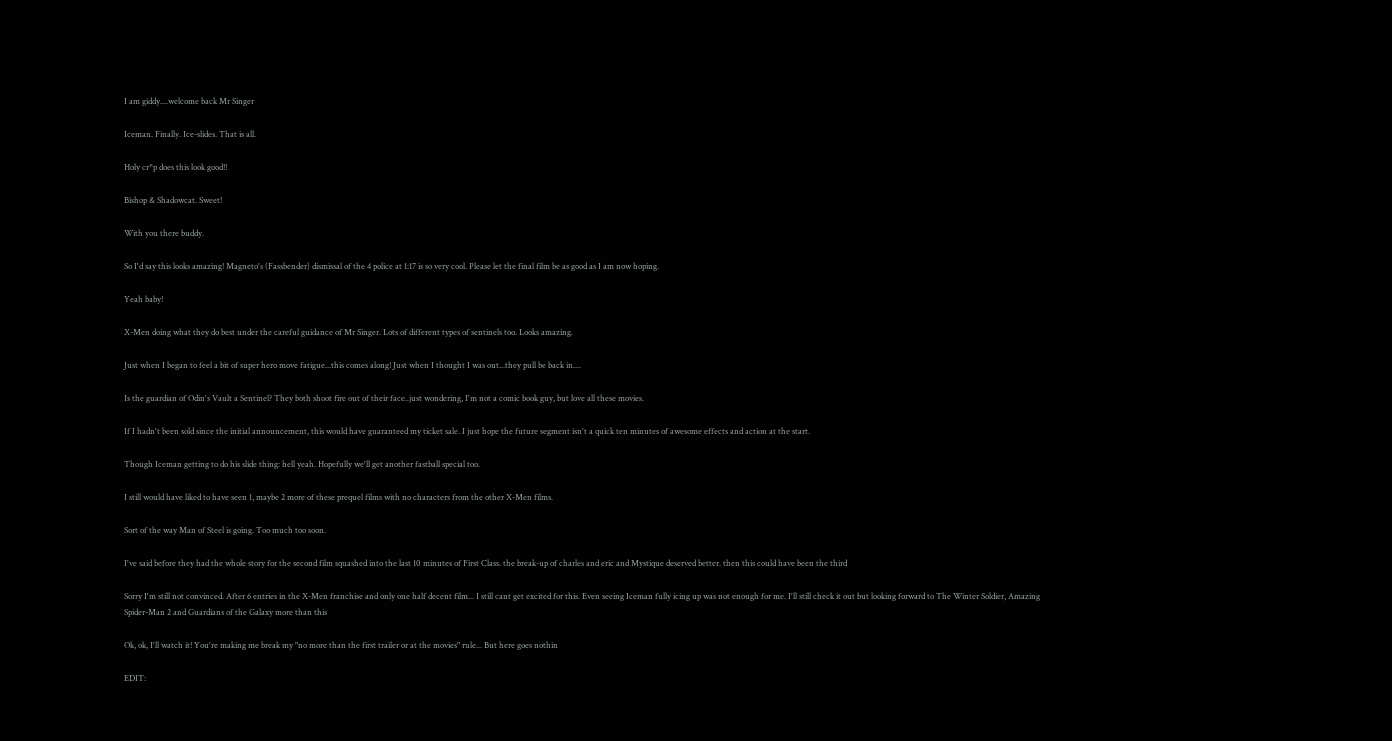I am giddy....welcome back Mr Singer

Iceman. Finally. Ice-slides. That is all.

Holy cr*p does this look good!!

Bishop & Shadowcat. Sweet!

With you there buddy.

So I'd say this looks amazing! Magneto's (Fassbender) dismissal of the 4 police at 1:17 is so very cool. Please let the final film be as good as I am now hoping.

Yeah baby!

X-Men doing what they do best under the careful guidance of Mr Singer. Lots of different types of sentinels too. Looks amazing.

Just when I began to feel a bit of super hero move fatigue...this comes along! Just when I thought I was out...they pull be back in....

Is the guardian of Odin's Vault a Sentinel? They both shoot fire out of their face..just wondering, I'm not a comic book guy, but love all these movies.

If I hadn't been sold since the initial announcement, this would have guaranteed my ticket sale. I just hope the future segment isn't a quick ten minutes of awesome effects and action at the start.

Though Iceman getting to do his slide thing: hell yeah. Hopefully we'll get another fastball special too.

I still would have liked to have seen 1, maybe 2 more of these prequel films with no characters from the other X-Men films.

Sort of the way Man of Steel is going. Too much too soon.

I've said before they had the whole story for the second film squashed into the last 10 minutes of First Class. the break-up of charles and eric and Mystique deserved better. then this could have been the third

Sorry I'm still not convinced. After 6 entries in the X-Men franchise and only one half decent film... I still cant get excited for this. Even seeing Iceman fully icing up was not enough for me. I'll still check it out but looking forward to The Winter Soldier, Amazing Spider-Man 2 and Guardians of the Galaxy more than this

Ok, ok, I'll watch it! You're making me break my "no more than the first trailer or at the movies" rule... But here goes nothin

EDIT: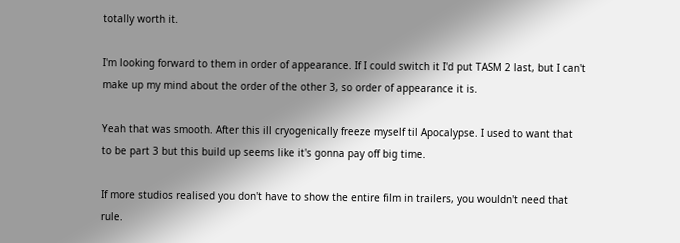totally worth it.

I'm looking forward to them in order of appearance. If I could switch it I'd put TASM 2 last, but I can't make up my mind about the order of the other 3, so order of appearance it is.

Yeah that was smooth. After this ill cryogenically freeze myself til Apocalypse. I used to want that to be part 3 but this build up seems like it's gonna pay off big time.

If more studios realised you don't have to show the entire film in trailers, you wouldn't need that rule.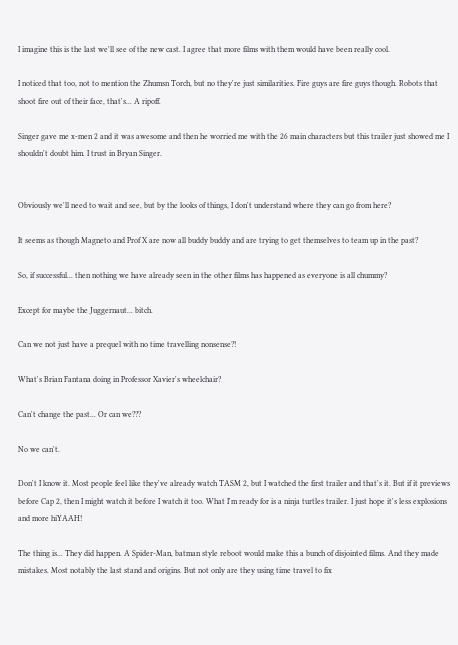I imagine this is the last we'll see of the new cast. I agree that more films with them would have been really cool.

I noticed that too, not to mention the Zhumsn Torch, but no they're just similarities. Fire guys are fire guys though. Robots that shoot fire out of their face, that's... A ripoff.

Singer gave me x-men 2 and it was awesome and then he worried me with the 26 main characters but this trailer just showed me I shouldn't doubt him. I trust in Bryan Singer.


Obviously we'll need to wait and see, but by the looks of things, I don't understand where they can go from here?

It seems as though Magneto and Prof X are now all buddy buddy and are trying to get themselves to team up in the past?

So, if successful... then nothing we have already seen in the other films has happened as everyone is all chummy?

Except for maybe the Juggernaut... bitch.

Can we not just have a prequel with no time travelling nonsense?!

What's Brian Fantana doing in Professor Xavier's wheelchair?

Can't change the past... Or can we???

No we can't.

Don't I know it. Most people feel like they've already watch TASM 2, but I watched the first trailer and that's it. But if it previews before Cap 2, then I might watch it before I watch it too. What I'm ready for is a ninja turtles trailer. I just hope it's less explosions and more hiYAAH!

The thing is... They did happen. A Spider-Man, batman style reboot would make this a bunch of disjointed films. And they made mistakes. Most notably the last stand and origins. But not only are they using time travel to fix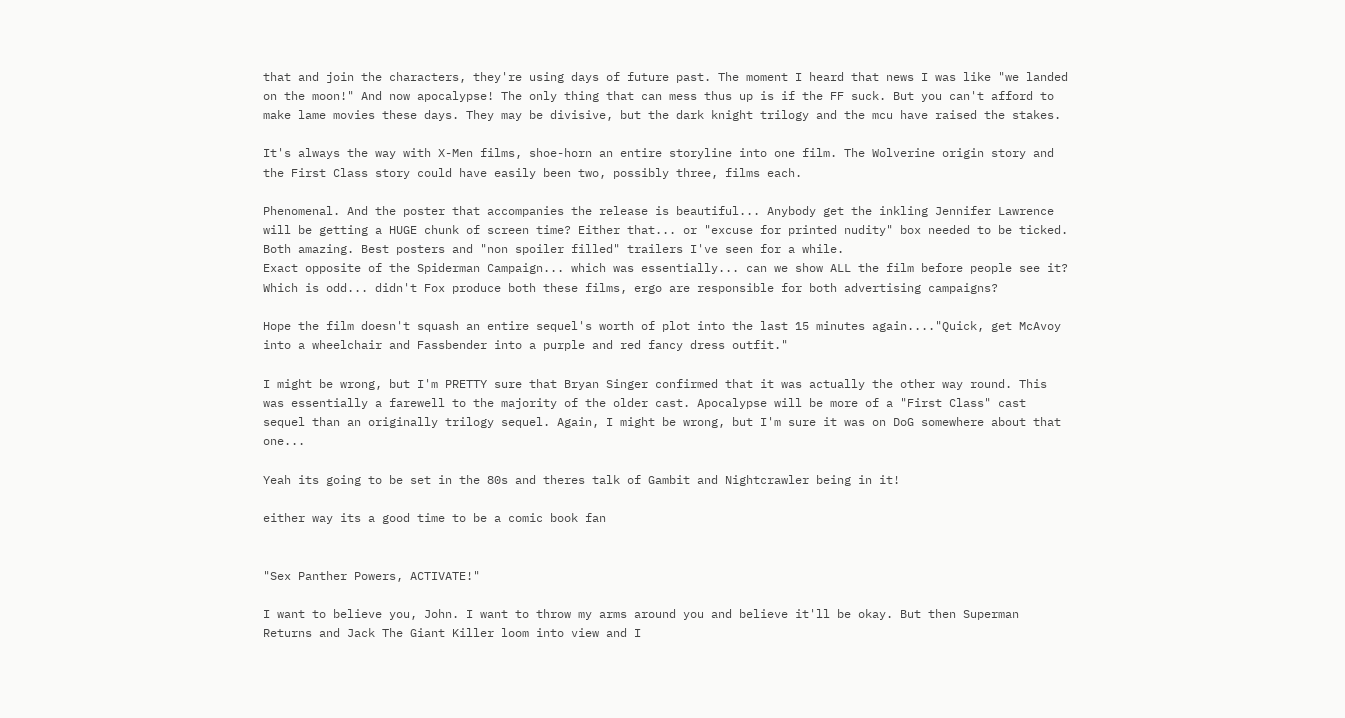that and join the characters, they're using days of future past. The moment I heard that news I was like "we landed on the moon!" And now apocalypse! The only thing that can mess thus up is if the FF suck. But you can't afford to make lame movies these days. They may be divisive, but the dark knight trilogy and the mcu have raised the stakes.

It's always the way with X-Men films, shoe-horn an entire storyline into one film. The Wolverine origin story and the First Class story could have easily been two, possibly three, films each.

Phenomenal. And the poster that accompanies the release is beautiful... Anybody get the inkling Jennifer Lawrence will be getting a HUGE chunk of screen time? Either that... or "excuse for printed nudity" box needed to be ticked.
Both amazing. Best posters and "non spoiler filled" trailers I've seen for a while.
Exact opposite of the Spiderman Campaign... which was essentially... can we show ALL the film before people see it?
Which is odd... didn't Fox produce both these films, ergo are responsible for both advertising campaigns?

Hope the film doesn't squash an entire sequel's worth of plot into the last 15 minutes again...."Quick, get McAvoy into a wheelchair and Fassbender into a purple and red fancy dress outfit."

I might be wrong, but I'm PRETTY sure that Bryan Singer confirmed that it was actually the other way round. This was essentially a farewell to the majority of the older cast. Apocalypse will be more of a "First Class" cast sequel than an originally trilogy sequel. Again, I might be wrong, but I'm sure it was on DoG somewhere about that one...

Yeah its going to be set in the 80s and theres talk of Gambit and Nightcrawler being in it!

either way its a good time to be a comic book fan


"Sex Panther Powers, ACTIVATE!"

I want to believe you, John. I want to throw my arms around you and believe it'll be okay. But then Superman Returns and Jack The Giant Killer loom into view and I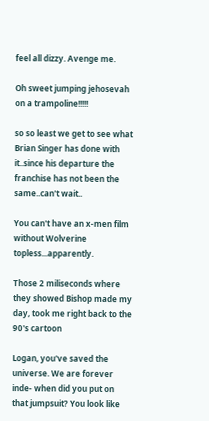feel all dizzy. Avenge me.

Oh sweet jumping jehosevah on a trampoline!!!!!

so so least we get to see what Brian Singer has done with it..since his departure the franchise has not been the same..can't wait..

You can't have an x-men film without Wolverine topless...apparently.

Those 2 miliseconds where they showed Bishop made my day, took me right back to the 90's cartoon

Logan, you've saved the universe. We are forever inde- when did you put on that jumpsuit? You look like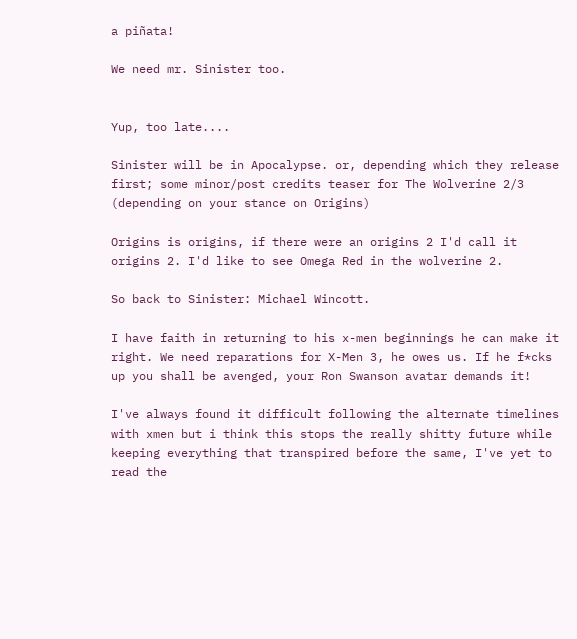a piñata!

We need mr. Sinister too.


Yup, too late....

Sinister will be in Apocalypse. or, depending which they release first; some minor/post credits teaser for The Wolverine 2/3 (depending on your stance on Origins)

Origins is origins, if there were an origins 2 I'd call it origins 2. I'd like to see Omega Red in the wolverine 2.

So back to Sinister: Michael Wincott.

I have faith in returning to his x-men beginnings he can make it right. We need reparations for X-Men 3, he owes us. If he f*cks up you shall be avenged, your Ron Swanson avatar demands it!

I've always found it difficult following the alternate timelines with xmen but i think this stops the really shitty future while keeping everything that transpired before the same, I've yet to read the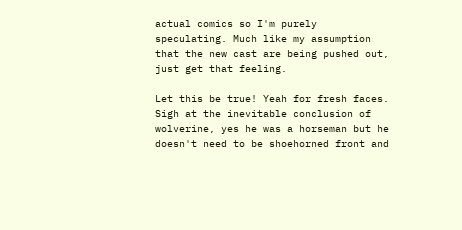actual comics so I'm purely speculating. Much like my assumption that the new cast are being pushed out, just get that feeling.

Let this be true! Yeah for fresh faces. Sigh at the inevitable conclusion of wolverine, yes he was a horseman but he doesn't need to be shoehorned front and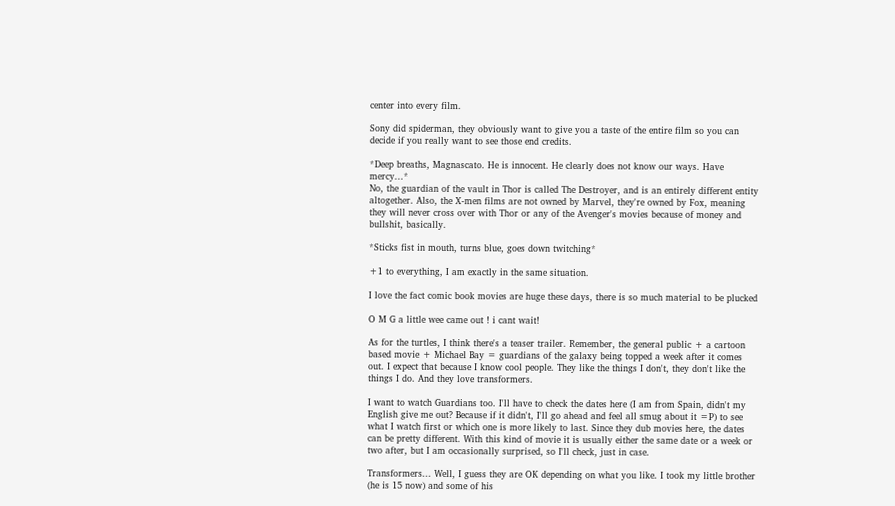center into every film.

Sony did spiderman, they obviously want to give you a taste of the entire film so you can decide if you really want to see those end credits.

*Deep breaths, Magnascato. He is innocent. He clearly does not know our ways. Have mercy...*
No, the guardian of the vault in Thor is called The Destroyer, and is an entirely different entity altogether. Also, the X-men films are not owned by Marvel, they're owned by Fox, meaning they will never cross over with Thor or any of the Avenger's movies because of money and bullshit, basically.

*Sticks fist in mouth, turns blue, goes down twitching*

+1 to everything, I am exactly in the same situation.

I love the fact comic book movies are huge these days, there is so much material to be plucked

O M G a little wee came out ! i cant wait!

As for the turtles, I think there's a teaser trailer. Remember, the general public + a cartoon based movie + Michael Bay = guardians of the galaxy being topped a week after it comes out. I expect that because I know cool people. They like the things I don't, they don't like the things I do. And they love transformers.

I want to watch Guardians too. I'll have to check the dates here (I am from Spain, didn't my English give me out? Because if it didn't, I'll go ahead and feel all smug about it =P) to see what I watch first or which one is more likely to last. Since they dub movies here, the dates can be pretty different. With this kind of movie it is usually either the same date or a week or two after, but I am occasionally surprised, so I'll check, just in case.

Transformers... Well, I guess they are OK depending on what you like. I took my little brother (he is 15 now) and some of his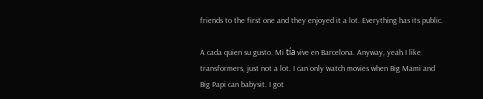friends to the first one and they enjoyed it a lot. Everything has its public.

A cada quien su gusto. Mi tía vive en Barcelona. Anyway, yeah I like transformers, just not a lot. I can only watch movies when Big Mami and Big Papi can babysit. I got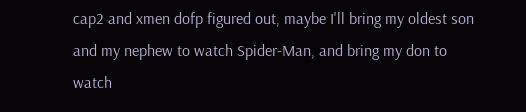cap2 and xmen dofp figured out, maybe I'll bring my oldest son and my nephew to watch Spider-Man, and bring my don to watch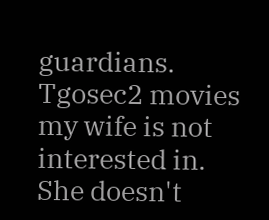guardians. Tgosec2 movies my wife is not interested in. She doesn't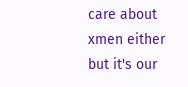care about xmen either but it's our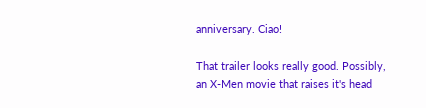anniversary. Ciao!

That trailer looks really good. Possibly, an X-Men movie that raises it's head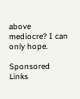above mediocre? I can only hope.

Sponsored Links